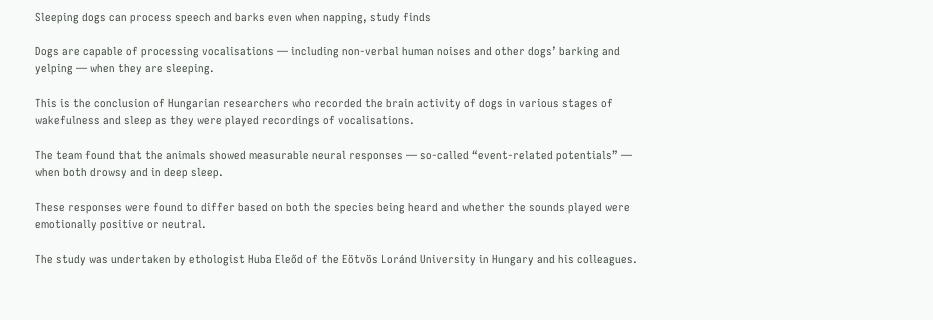Sleeping dogs can process speech and barks even when napping, study finds

Dogs are capable of processing vocalisations — including non-verbal human noises and other dogs’ barking and yelping — when they are sleeping.

This is the conclusion of Hungarian researchers who recorded the brain activity of dogs in various stages of wakefulness and sleep as they were played recordings of vocalisations.

The team found that the animals showed measurable neural responses — so-called “event-related potentials” — when both drowsy and in deep sleep.

These responses were found to differ based on both the species being heard and whether the sounds played were emotionally positive or neutral.

The study was undertaken by ethologist Huba Eleőd of the Eötvös Loránd University in Hungary and his colleagues.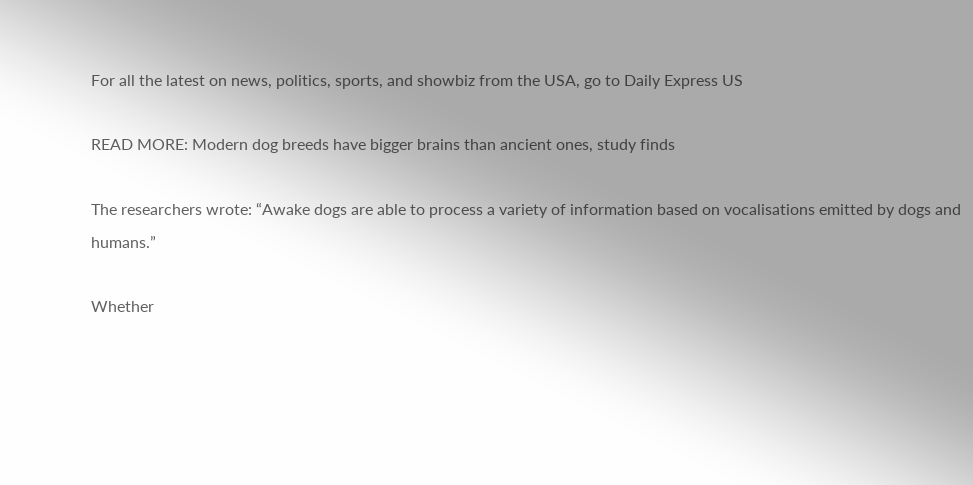For all the latest on news, politics, sports, and showbiz from the USA, go to Daily Express US

READ MORE: Modern dog breeds have bigger brains than ancient ones, study finds

The researchers wrote: “Awake dogs are able to process a variety of information based on vocalisations emitted by dogs and humans.”

Whether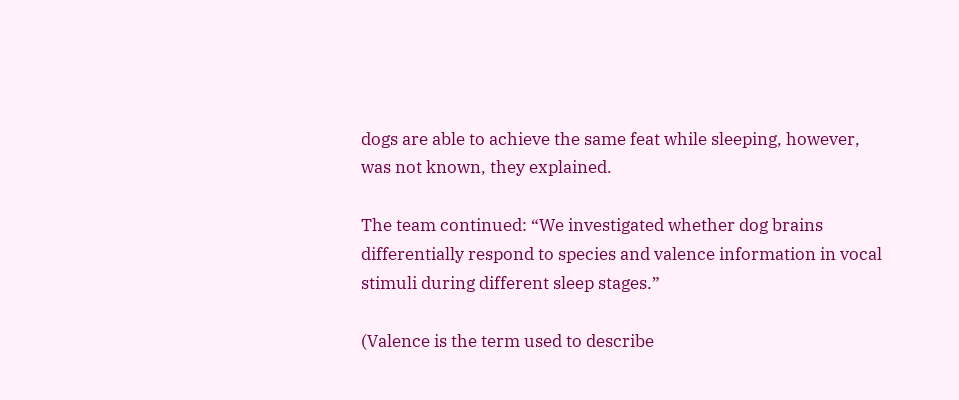dogs are able to achieve the same feat while sleeping, however, was not known, they explained.

The team continued: “We investigated whether dog brains differentially respond to species and valence information in vocal stimuli during different sleep stages.”

(Valence is the term used to describe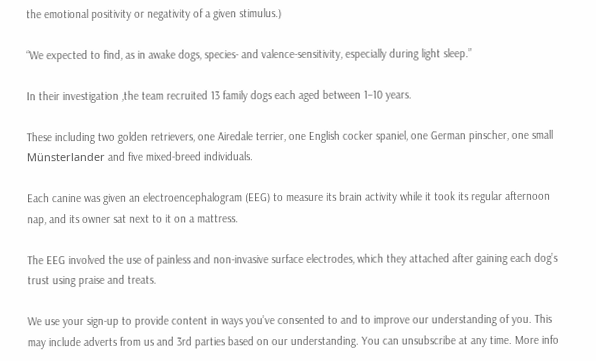the emotional positivity or negativity of a given stimulus.)

“We expected to find, as in awake dogs, species- and valence-sensitivity, especially during light sleep.”

In their investigation ,the team recruited 13 family dogs each aged between 1–10 years.

These including two golden retrievers, one Airedale terrier, one English cocker spaniel, one German pinscher, one small Münsterlander and five mixed-breed individuals.

Each canine was given an electroencephalogram (EEG) to measure its brain activity while it took its regular afternoon nap, and its owner sat next to it on a mattress.

The EEG involved the use of painless and non-invasive surface electrodes, which they attached after gaining each dog’s trust using praise and treats.

We use your sign-up to provide content in ways you’ve consented to and to improve our understanding of you. This may include adverts from us and 3rd parties based on our understanding. You can unsubscribe at any time. More info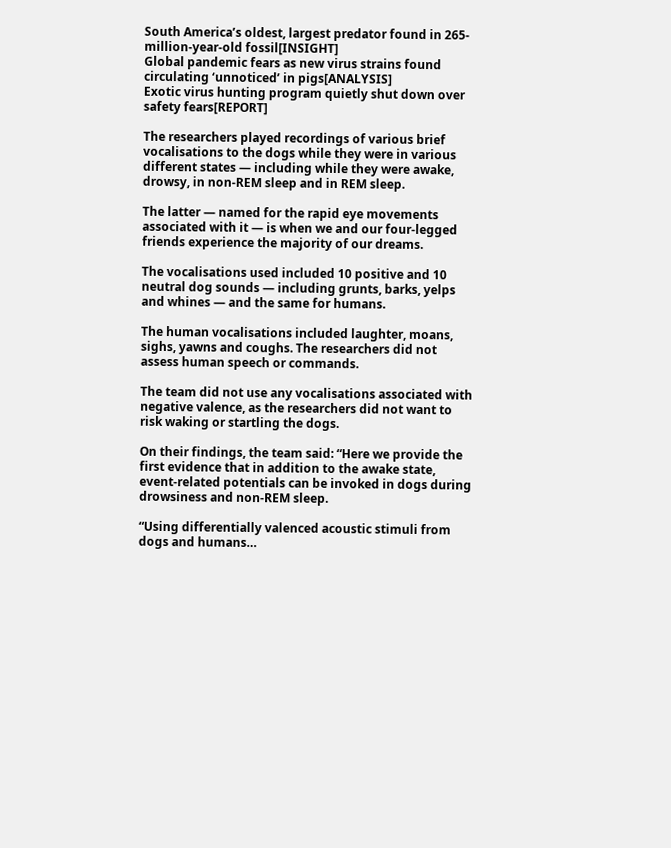South America’s oldest, largest predator found in 265-million-year-old fossil[INSIGHT]
Global pandemic fears as new virus strains found circulating ‘unnoticed’ in pigs[ANALYSIS]
Exotic virus hunting program quietly shut down over safety fears[REPORT]

The researchers played recordings of various brief vocalisations to the dogs while they were in various different states — including while they were awake, drowsy, in non-REM sleep and in REM sleep.

The latter — named for the rapid eye movements associated with it — is when we and our four-legged friends experience the majority of our dreams.

The vocalisations used included 10 positive and 10 neutral dog sounds — including grunts, barks, yelps and whines — and the same for humans.

The human vocalisations included laughter, moans, sighs, yawns and coughs. The researchers did not assess human speech or commands.

The team did not use any vocalisations associated with negative valence, as the researchers did not want to risk waking or startling the dogs.

On their findings, the team said: “Here we provide the first evidence that in addition to the awake state, event-related potentials can be invoked in dogs during drowsiness and non-REM sleep.

“Using differentially valenced acoustic stimuli from dogs and humans…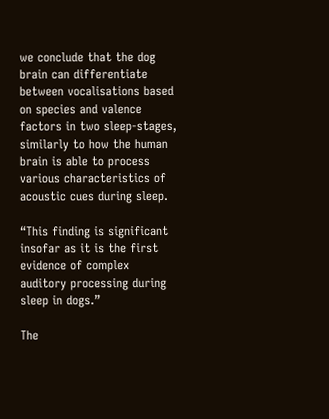we conclude that the dog brain can differentiate between vocalisations based on species and valence factors in two sleep-stages, similarly to how the human brain is able to process various characteristics of acoustic cues during sleep.

“This finding is significant insofar as it is the first evidence of complex auditory processing during sleep in dogs.”

The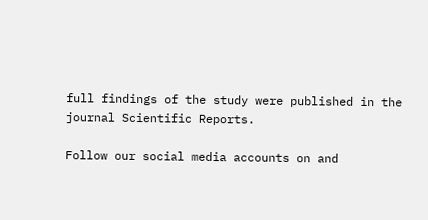full findings of the study were published in the journal Scientific Reports.

Follow our social media accounts on and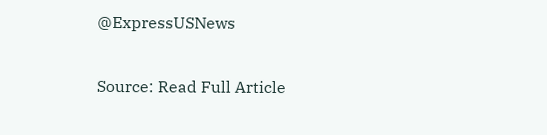@ExpressUSNews

Source: Read Full Article